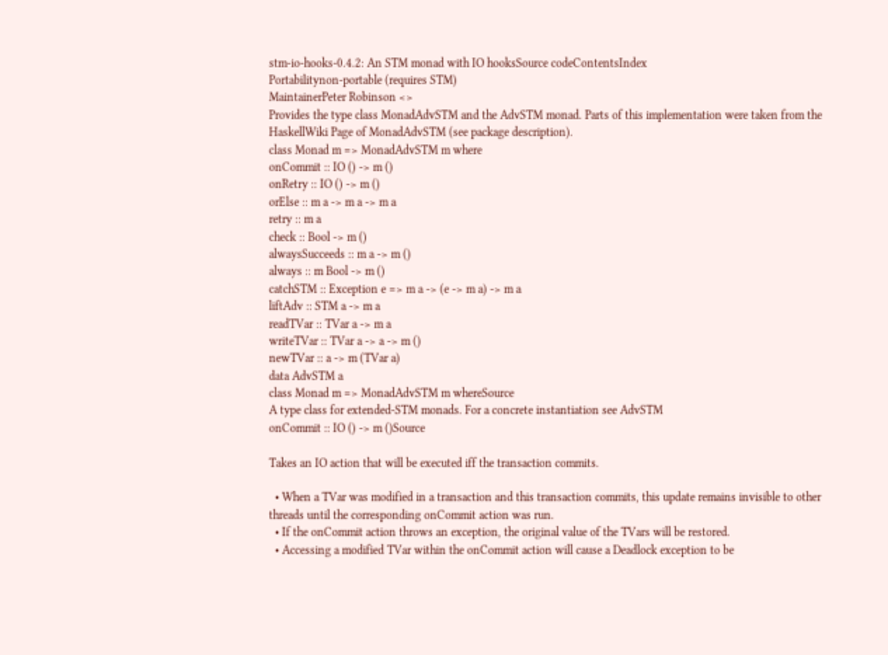stm-io-hooks-0.4.2: An STM monad with IO hooksSource codeContentsIndex
Portabilitynon-portable (requires STM)
MaintainerPeter Robinson <>
Provides the type class MonadAdvSTM and the AdvSTM monad. Parts of this implementation were taken from the HaskellWiki Page of MonadAdvSTM (see package description).
class Monad m => MonadAdvSTM m where
onCommit :: IO () -> m ()
onRetry :: IO () -> m ()
orElse :: m a -> m a -> m a
retry :: m a
check :: Bool -> m ()
alwaysSucceeds :: m a -> m ()
always :: m Bool -> m ()
catchSTM :: Exception e => m a -> (e -> m a) -> m a
liftAdv :: STM a -> m a
readTVar :: TVar a -> m a
writeTVar :: TVar a -> a -> m ()
newTVar :: a -> m (TVar a)
data AdvSTM a
class Monad m => MonadAdvSTM m whereSource
A type class for extended-STM monads. For a concrete instantiation see AdvSTM
onCommit :: IO () -> m ()Source

Takes an IO action that will be executed iff the transaction commits.

  • When a TVar was modified in a transaction and this transaction commits, this update remains invisible to other threads until the corresponding onCommit action was run.
  • If the onCommit action throws an exception, the original value of the TVars will be restored.
  • Accessing a modified TVar within the onCommit action will cause a Deadlock exception to be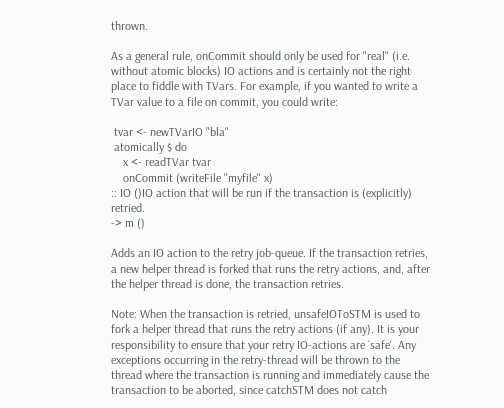thrown.

As a general rule, onCommit should only be used for "real" (i.e. without atomic blocks) IO actions and is certainly not the right place to fiddle with TVars. For example, if you wanted to write a TVar value to a file on commit, you could write:

 tvar <- newTVarIO "bla"
 atomically $ do
    x <- readTVar tvar
    onCommit (writeFile "myfile" x)
:: IO ()IO action that will be run if the transaction is (explicitly) retried.
-> m ()

Adds an IO action to the retry job-queue. If the transaction retries, a new helper thread is forked that runs the retry actions, and, after the helper thread is done, the transaction retries.

Note: When the transaction is retried, unsafeIOToSTM is used to fork a helper thread that runs the retry actions (if any). It is your responsibility to ensure that your retry IO-actions are `safe'. Any exceptions occurring in the retry-thread will be thrown to the thread where the transaction is running and immediately cause the transaction to be aborted, since catchSTM does not catch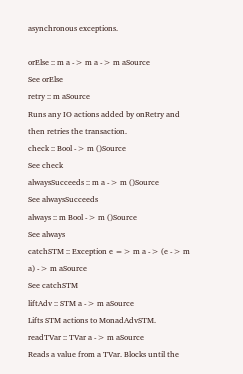asynchronous exceptions.

orElse :: m a -> m a -> m aSource
See orElse
retry :: m aSource
Runs any IO actions added by onRetry and then retries the transaction.
check :: Bool -> m ()Source
See check
alwaysSucceeds :: m a -> m ()Source
See alwaysSucceeds
always :: m Bool -> m ()Source
See always
catchSTM :: Exception e => m a -> (e -> m a) -> m aSource
See catchSTM
liftAdv :: STM a -> m aSource
Lifts STM actions to MonadAdvSTM.
readTVar :: TVar a -> m aSource
Reads a value from a TVar. Blocks until the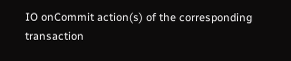IO onCommit action(s) of the corresponding transaction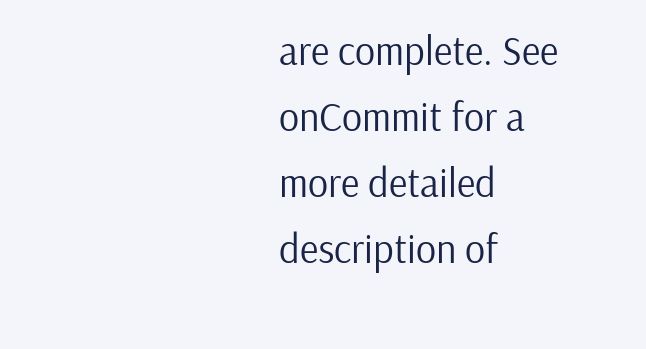are complete. See onCommit for a more detailed description of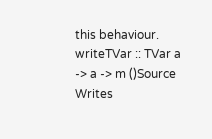this behaviour.
writeTVar :: TVar a -> a -> m ()Source
Writes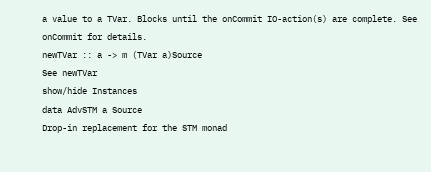a value to a TVar. Blocks until the onCommit IO-action(s) are complete. See onCommit for details.
newTVar :: a -> m (TVar a)Source
See newTVar
show/hide Instances
data AdvSTM a Source
Drop-in replacement for the STM monad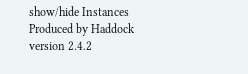show/hide Instances
Produced by Haddock version 2.4.2